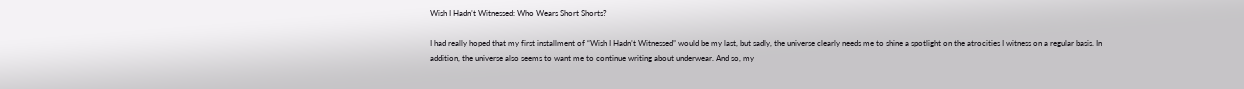Wish I Hadn’t Witnessed: Who Wears Short Shorts?

I had really hoped that my first installment of “Wish I Hadn’t Witnessed” would be my last, but sadly, the universe clearly needs me to shine a spotlight on the atrocities I witness on a regular basis. In addition, the universe also seems to want me to continue writing about underwear. And so, my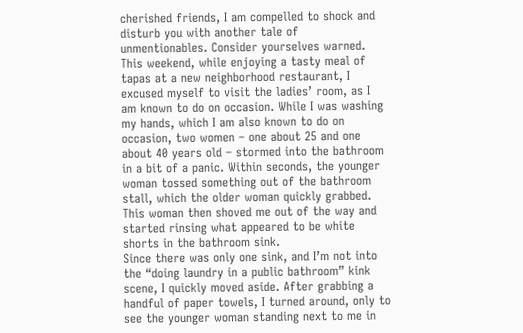cherished friends, I am compelled to shock and disturb you with another tale of unmentionables. Consider yourselves warned.
This weekend, while enjoying a tasty meal of tapas at a new neighborhood restaurant, I excused myself to visit the ladies’ room, as I am known to do on occasion. While I was washing my hands, which I am also known to do on occasion, two women – one about 25 and one about 40 years old – stormed into the bathroom in a bit of a panic. Within seconds, the younger woman tossed something out of the bathroom stall, which the older woman quickly grabbed. This woman then shoved me out of the way and started rinsing what appeared to be white shorts in the bathroom sink.
Since there was only one sink, and I’m not into the “doing laundry in a public bathroom” kink scene, I quickly moved aside. After grabbing a handful of paper towels, I turned around, only to see the younger woman standing next to me in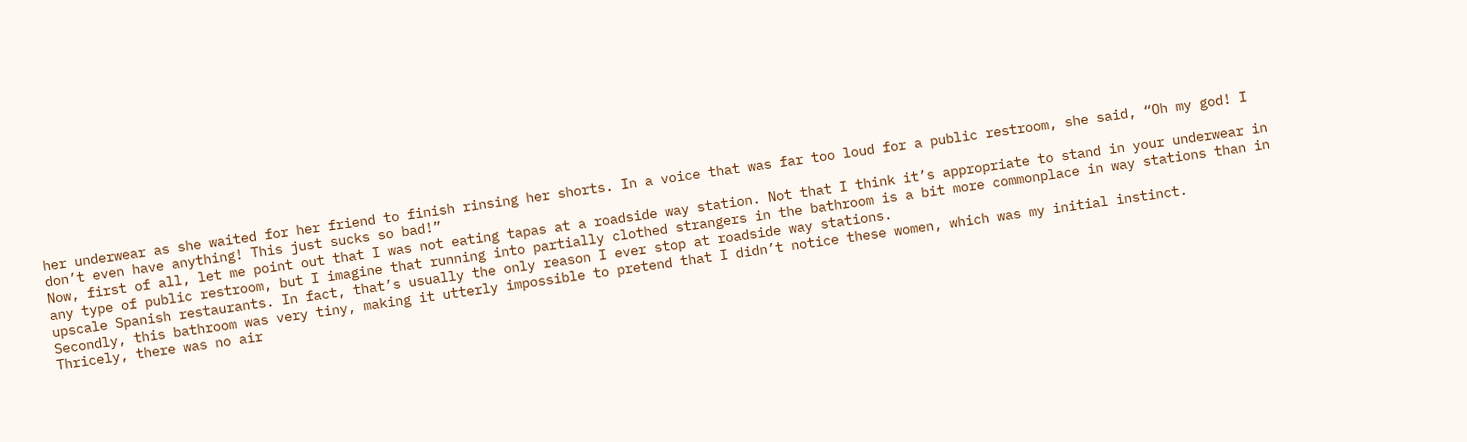her underwear as she waited for her friend to finish rinsing her shorts. In a voice that was far too loud for a public restroom, she said, “Oh my god! I don’t even have anything! This just sucks so bad!”
Now, first of all, let me point out that I was not eating tapas at a roadside way station. Not that I think it’s appropriate to stand in your underwear in any type of public restroom, but I imagine that running into partially clothed strangers in the bathroom is a bit more commonplace in way stations than in upscale Spanish restaurants. In fact, that’s usually the only reason I ever stop at roadside way stations.
Secondly, this bathroom was very tiny, making it utterly impossible to pretend that I didn’t notice these women, which was my initial instinct.
Thricely, there was no air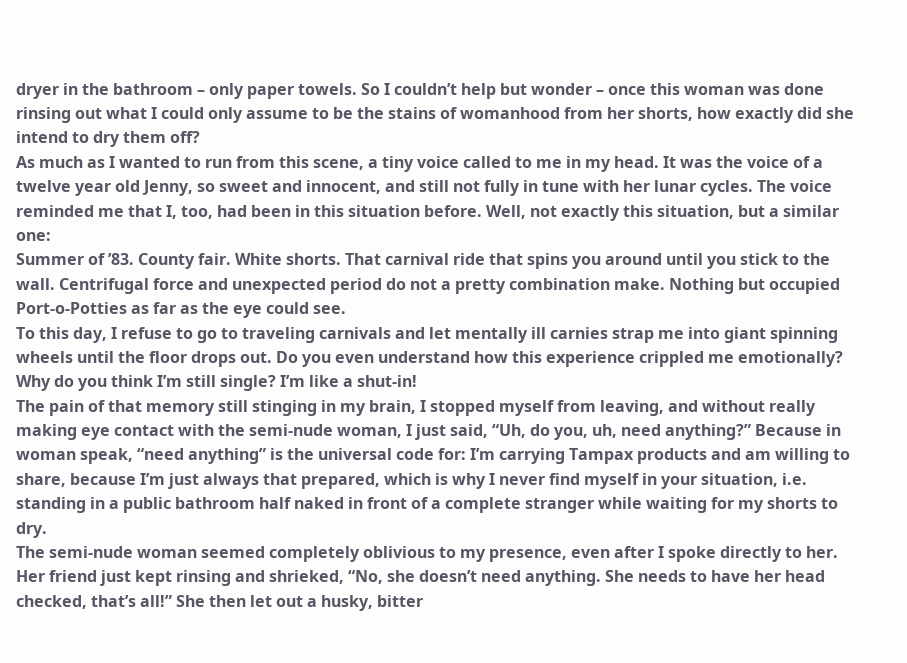dryer in the bathroom – only paper towels. So I couldn’t help but wonder – once this woman was done rinsing out what I could only assume to be the stains of womanhood from her shorts, how exactly did she intend to dry them off?
As much as I wanted to run from this scene, a tiny voice called to me in my head. It was the voice of a twelve year old Jenny, so sweet and innocent, and still not fully in tune with her lunar cycles. The voice reminded me that I, too, had been in this situation before. Well, not exactly this situation, but a similar one:
Summer of ’83. County fair. White shorts. That carnival ride that spins you around until you stick to the wall. Centrifugal force and unexpected period do not a pretty combination make. Nothing but occupied Port-o-Potties as far as the eye could see.
To this day, I refuse to go to traveling carnivals and let mentally ill carnies strap me into giant spinning wheels until the floor drops out. Do you even understand how this experience crippled me emotionally? Why do you think I’m still single? I’m like a shut-in!
The pain of that memory still stinging in my brain, I stopped myself from leaving, and without really making eye contact with the semi-nude woman, I just said, “Uh, do you, uh, need anything?” Because in woman speak, “need anything” is the universal code for: I’m carrying Tampax products and am willing to share, because I’m just always that prepared, which is why I never find myself in your situation, i.e. standing in a public bathroom half naked in front of a complete stranger while waiting for my shorts to dry.
The semi-nude woman seemed completely oblivious to my presence, even after I spoke directly to her. Her friend just kept rinsing and shrieked, “No, she doesn’t need anything. She needs to have her head checked, that’s all!” She then let out a husky, bitter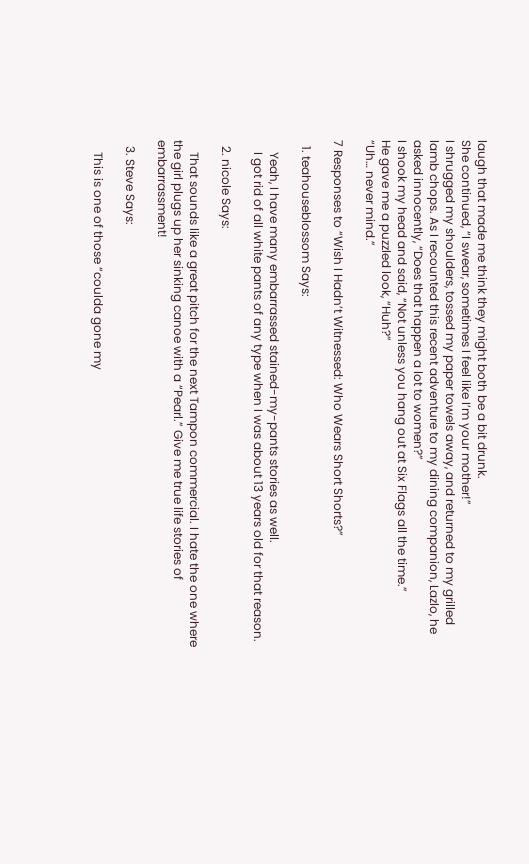laugh that made me think they might both be a bit drunk.
She continued, “I swear, sometimes I feel like I’m your mother!”
I shrugged my shoulders, tossed my paper towels away, and returned to my grilled lamb chops. As I recounted this recent adventure to my dining companion, Lazlo, he asked innocently, “Does that happen a lot to women?”
I shook my head and said, “Not unless you hang out at Six Flags all the time.”
He gave me a puzzled look, “Huh?”
“Uh… never mind.”

7 Responses to “Wish I Hadn’t Witnessed: Who Wears Short Shorts?”

  1. teahouseblossom Says:

    Yeah, I have many embarrassed stained-my-pants stories as well.
    I got rid of all white pants of any type when I was about 13 years old for that reason.

  2. nicole Says:

    That sounds like a great pitch for the next Tampon commercial. I hate the one where the girl plugs up her sinking canoe with a “Pearl.” Give me true life stories of embarrassment!

  3. Steve Says:

    This is one of those “coulda gone my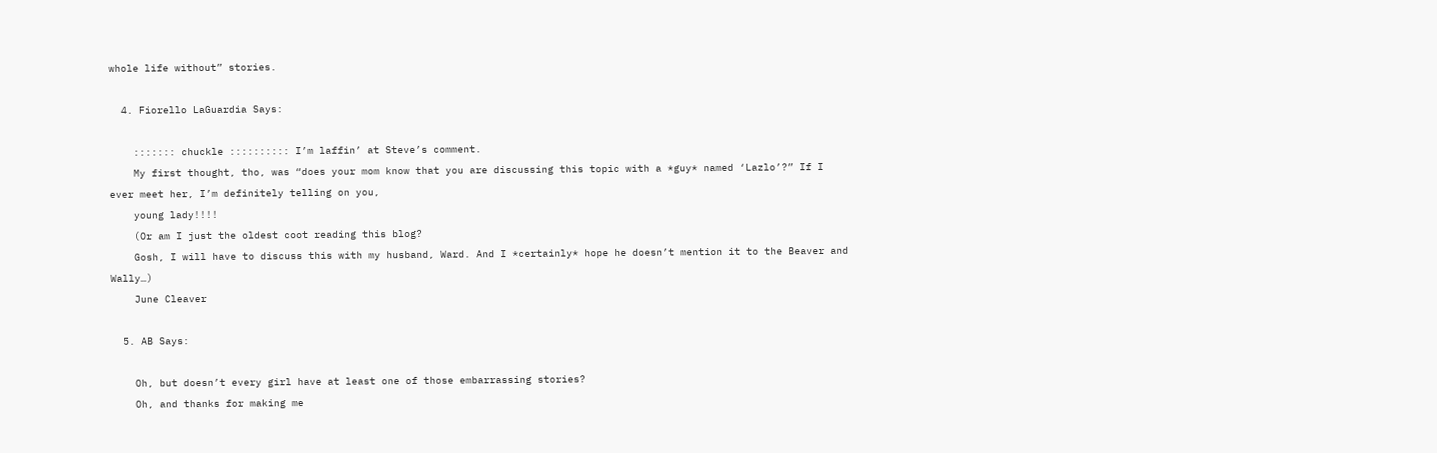whole life without” stories.

  4. Fiorello LaGuardia Says:

    ::::::: chuckle :::::::::: I’m laffin’ at Steve’s comment.
    My first thought, tho, was “does your mom know that you are discussing this topic with a *guy* named ‘Lazlo’?” If I ever meet her, I’m definitely telling on you,
    young lady!!!!
    (Or am I just the oldest coot reading this blog?
    Gosh, I will have to discuss this with my husband, Ward. And I *certainly* hope he doesn’t mention it to the Beaver and Wally…)
    June Cleaver

  5. AB Says:

    Oh, but doesn’t every girl have at least one of those embarrassing stories?
    Oh, and thanks for making me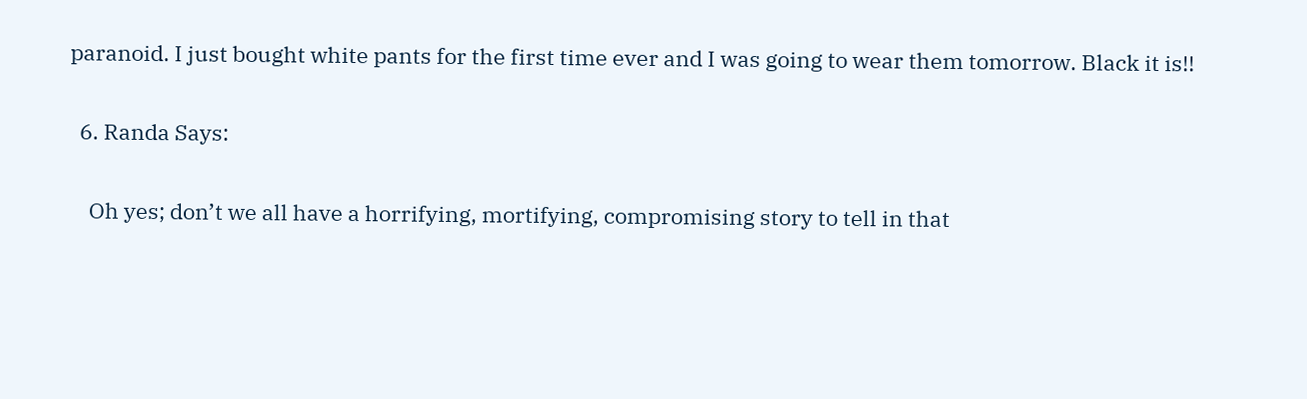paranoid. I just bought white pants for the first time ever and I was going to wear them tomorrow. Black it is!!

  6. Randa Says:

    Oh yes; don’t we all have a horrifying, mortifying, compromising story to tell in that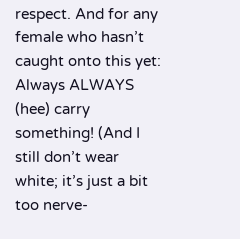respect. And for any female who hasn’t caught onto this yet: Always ALWAYS (hee) carry something! (And I still don’t wear white; it’s just a bit too nerve-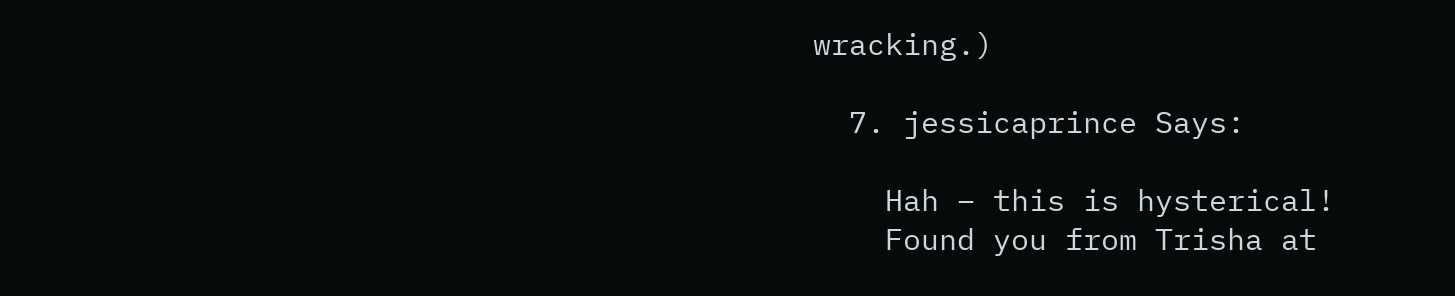wracking.)

  7. jessicaprince Says:

    Hah – this is hysterical!
    Found you from Trisha at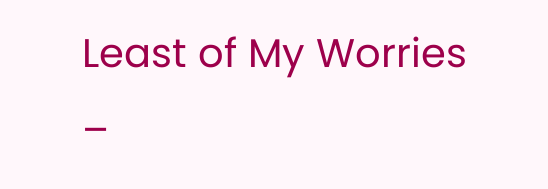Least of My Worries –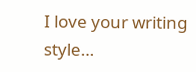I love your writing style…